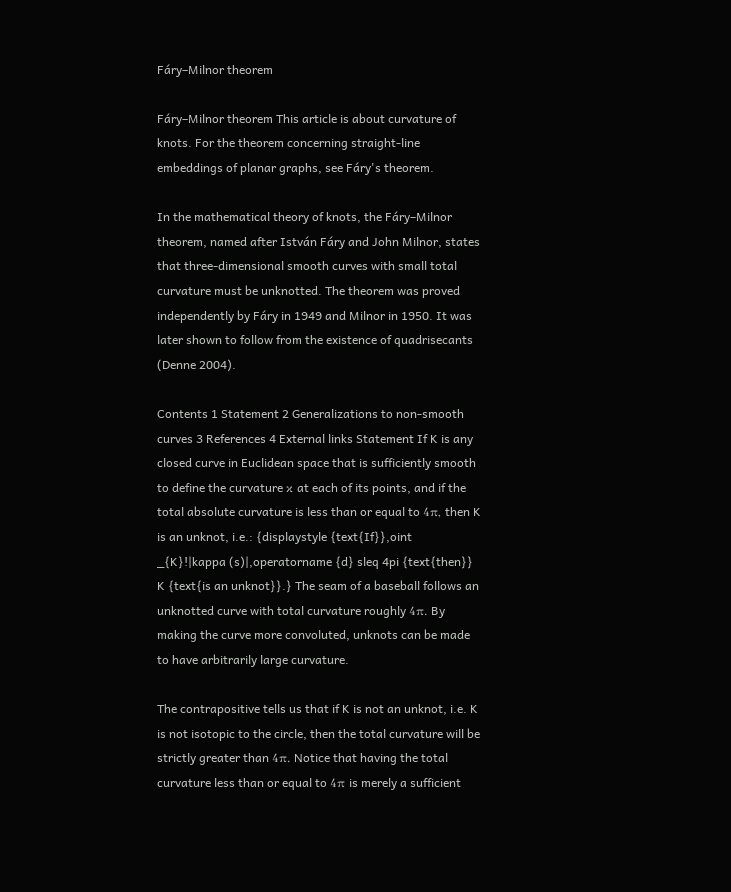Fáry–Milnor theorem

Fáry–Milnor theorem This article is about curvature of knots. For the theorem concerning straight-line embeddings of planar graphs, see Fáry's theorem.

In the mathematical theory of knots, the Fáry–Milnor theorem, named after István Fáry and John Milnor, states that three-dimensional smooth curves with small total curvature must be unknotted. The theorem was proved independently by Fáry in 1949 and Milnor in 1950. It was later shown to follow from the existence of quadrisecants (Denne 2004).

Contents 1 Statement 2 Generalizations to non-smooth curves 3 References 4 External links Statement If K is any closed curve in Euclidean space that is sufficiently smooth to define the curvature κ at each of its points, and if the total absolute curvature is less than or equal to 4π, then K is an unknot, i.e.: {displaystyle {text{If}},oint _{K}!|kappa (s)|,operatorname {d} sleq 4pi {text{then}} K {text{is an unknot}}.} The seam of a baseball follows an unknotted curve with total curvature roughly 4π. By making the curve more convoluted, unknots can be made to have arbitrarily large curvature.

The contrapositive tells us that if K is not an unknot, i.e. K is not isotopic to the circle, then the total curvature will be strictly greater than 4π. Notice that having the total curvature less than or equal to 4π is merely a sufficient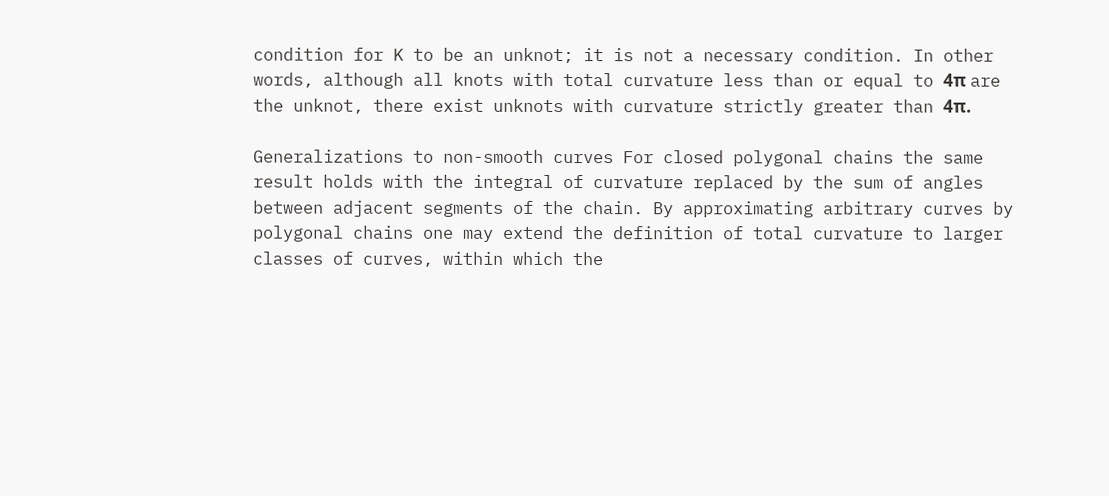condition for K to be an unknot; it is not a necessary condition. In other words, although all knots with total curvature less than or equal to 4π are the unknot, there exist unknots with curvature strictly greater than 4π.

Generalizations to non-smooth curves For closed polygonal chains the same result holds with the integral of curvature replaced by the sum of angles between adjacent segments of the chain. By approximating arbitrary curves by polygonal chains one may extend the definition of total curvature to larger classes of curves, within which the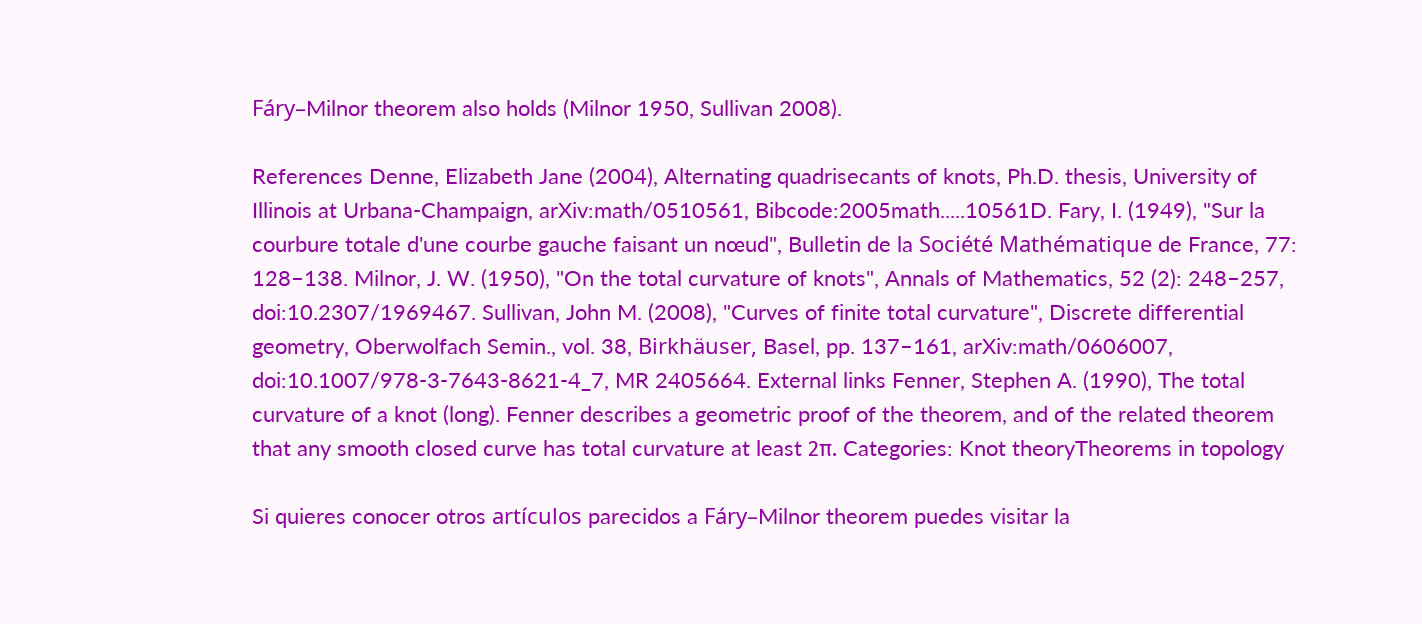Fáry–Milnor theorem also holds (Milnor 1950, Sullivan 2008).

References Denne, Elizabeth Jane (2004), Alternating quadrisecants of knots, Ph.D. thesis, University of Illinois at Urbana-Champaign, arXiv:math/0510561, Bibcode:2005math.....10561D. Fary, I. (1949), "Sur la courbure totale d'une courbe gauche faisant un nœud", Bulletin de la Société Mathématique de France, 77: 128–138. Milnor, J. W. (1950), "On the total curvature of knots", Annals of Mathematics, 52 (2): 248–257, doi:10.2307/1969467. Sullivan, John M. (2008), "Curves of finite total curvature", Discrete differential geometry, Oberwolfach Semin., vol. 38, Birkhäuser, Basel, pp. 137–161, arXiv:math/0606007, doi:10.1007/978-3-7643-8621-4_7, MR 2405664. External links Fenner, Stephen A. (1990), The total curvature of a knot (long). Fenner describes a geometric proof of the theorem, and of the related theorem that any smooth closed curve has total curvature at least 2π. Categories: Knot theoryTheorems in topology

Si quieres conocer otros artículos parecidos a Fáry–Milnor theorem puedes visitar la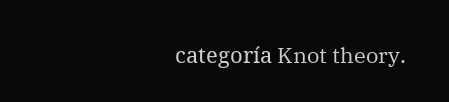categoría Knot theory.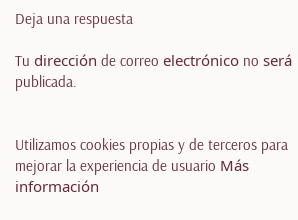Deja una respuesta

Tu dirección de correo electrónico no será publicada.


Utilizamos cookies propias y de terceros para mejorar la experiencia de usuario Más información